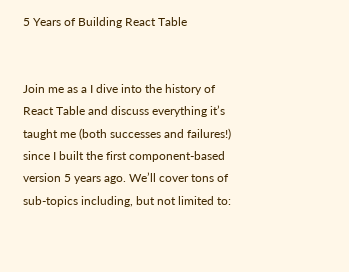5 Years of Building React Table


Join me as a I dive into the history of React Table and discuss everything it’s taught me (both successes and failures!) since I built the first component-based version 5 years ago. We’ll cover tons of sub-topics including, but not limited to: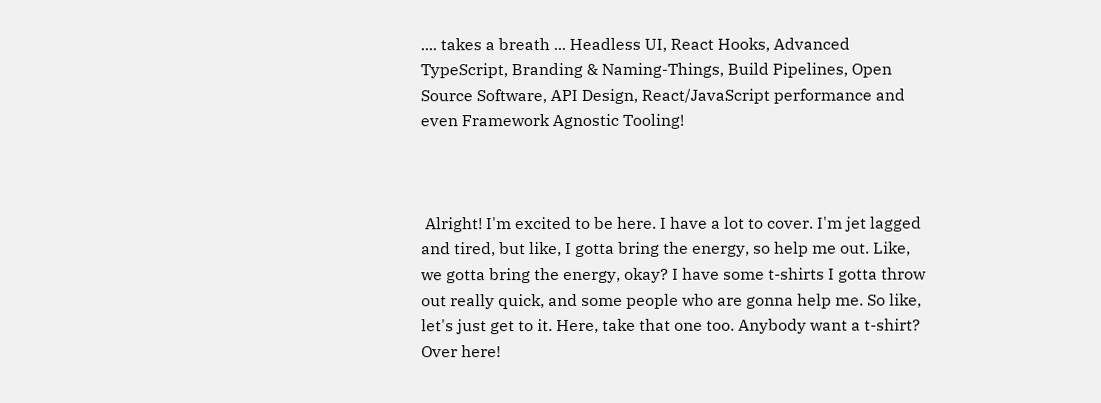.... takes a breath ... Headless UI, React Hooks, Advanced TypeScript, Branding & Naming-Things, Build Pipelines, Open Source Software, API Design, React/JavaScript performance and even Framework Agnostic Tooling!



 Alright! I'm excited to be here. I have a lot to cover. I'm jet lagged and tired, but like, I gotta bring the energy, so help me out. Like, we gotta bring the energy, okay? I have some t-shirts I gotta throw out really quick, and some people who are gonna help me. So like, let's just get to it. Here, take that one too. Anybody want a t-shirt? Over here!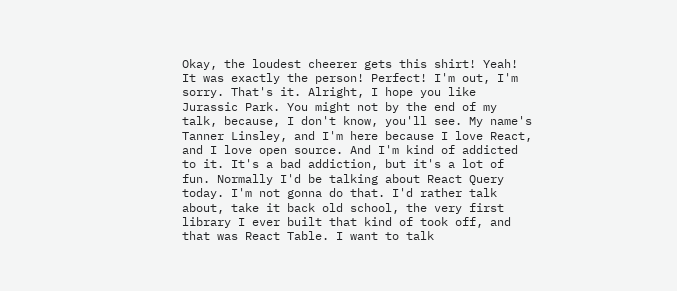Okay, the loudest cheerer gets this shirt! Yeah! It was exactly the person! Perfect! I'm out, I'm sorry. That's it. Alright, I hope you like Jurassic Park. You might not by the end of my talk, because, I don't know, you'll see. My name's Tanner Linsley, and I'm here because I love React, and I love open source. And I'm kind of addicted to it. It's a bad addiction, but it's a lot of fun. Normally I'd be talking about React Query today. I'm not gonna do that. I'd rather talk about, take it back old school, the very first library I ever built that kind of took off, and that was React Table. I want to talk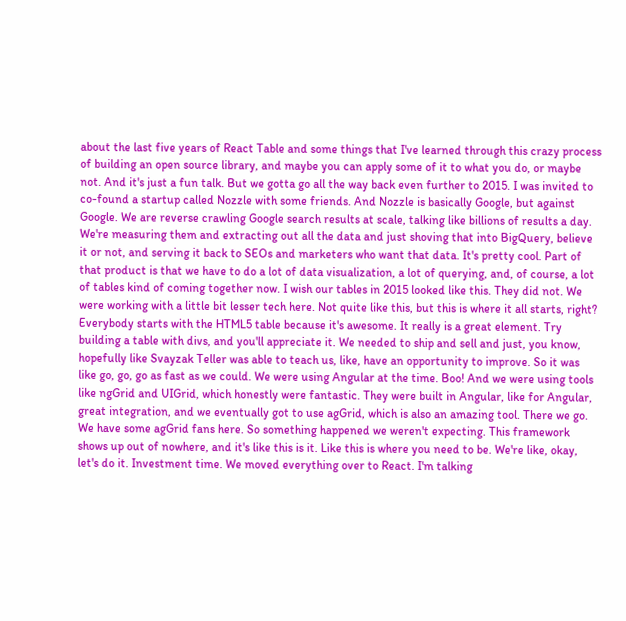about the last five years of React Table and some things that I've learned through this crazy process of building an open source library, and maybe you can apply some of it to what you do, or maybe not. And it's just a fun talk. But we gotta go all the way back even further to 2015. I was invited to co-found a startup called Nozzle with some friends. And Nozzle is basically Google, but against Google. We are reverse crawling Google search results at scale, talking like billions of results a day. We're measuring them and extracting out all the data and just shoving that into BigQuery, believe it or not, and serving it back to SEOs and marketers who want that data. It's pretty cool. Part of that product is that we have to do a lot of data visualization, a lot of querying, and, of course, a lot of tables kind of coming together now. I wish our tables in 2015 looked like this. They did not. We were working with a little bit lesser tech here. Not quite like this, but this is where it all starts, right? Everybody starts with the HTML5 table because it's awesome. It really is a great element. Try building a table with divs, and you'll appreciate it. We needed to ship and sell and just, you know, hopefully like Svayzak Teller was able to teach us, like, have an opportunity to improve. So it was like go, go, go as fast as we could. We were using Angular at the time. Boo! And we were using tools like ngGrid and UIGrid, which honestly were fantastic. They were built in Angular, like for Angular, great integration, and we eventually got to use agGrid, which is also an amazing tool. There we go. We have some agGrid fans here. So something happened we weren't expecting. This framework shows up out of nowhere, and it's like this is it. Like this is where you need to be. We're like, okay, let's do it. Investment time. We moved everything over to React. I'm talking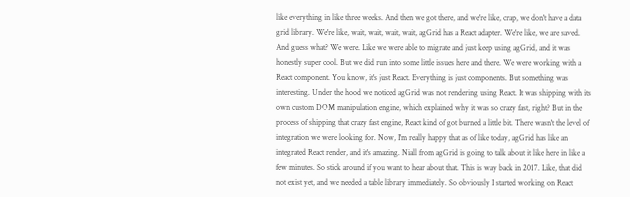like everything in like three weeks. And then we got there, and we're like, crap, we don't have a data grid library. We're like, wait, wait, wait, wait, agGrid has a React adapter. We're like, we are saved. And guess what? We were. Like we were able to migrate and just keep using agGrid, and it was honestly super cool. But we did run into some little issues here and there. We were working with a React component. You know, it's just React. Everything is just components. But something was interesting. Under the hood we noticed agGrid was not rendering using React. It was shipping with its own custom DOM manipulation engine, which explained why it was so crazy fast, right? But in the process of shipping that crazy fast engine, React kind of got burned a little bit. There wasn't the level of integration we were looking for. Now, I'm really happy that as of like today, agGrid has like an integrated React render, and it's amazing. Niall from agGrid is going to talk about it like here in like a few minutes. So stick around if you want to hear about that. This is way back in 2017. Like, that did not exist yet, and we needed a table library immediately. So obviously I started working on React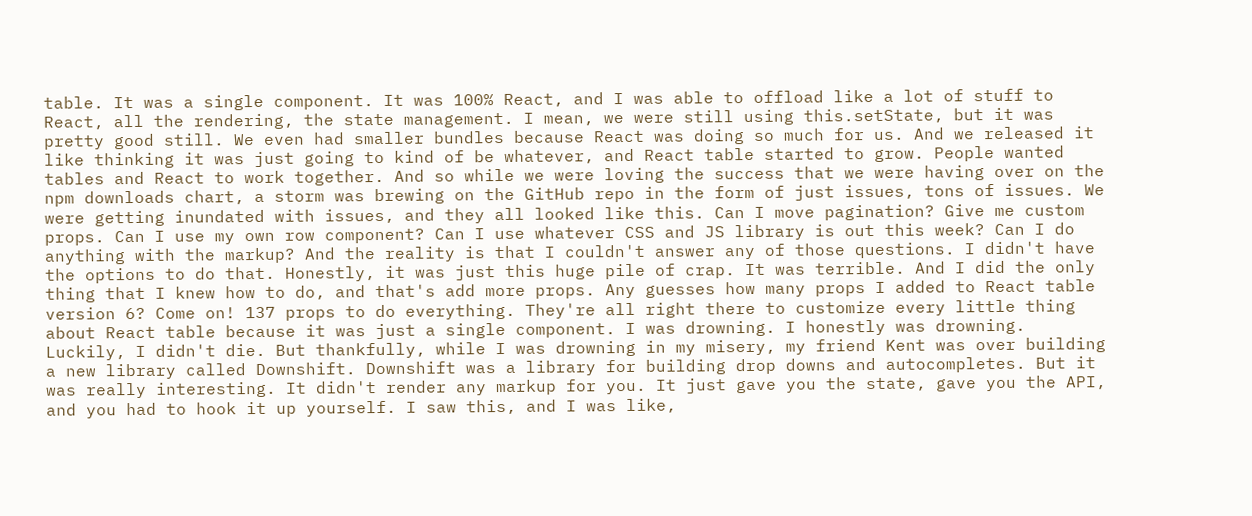table. It was a single component. It was 100% React, and I was able to offload like a lot of stuff to React, all the rendering, the state management. I mean, we were still using this.setState, but it was pretty good still. We even had smaller bundles because React was doing so much for us. And we released it like thinking it was just going to kind of be whatever, and React table started to grow. People wanted tables and React to work together. And so while we were loving the success that we were having over on the npm downloads chart, a storm was brewing on the GitHub repo in the form of just issues, tons of issues. We were getting inundated with issues, and they all looked like this. Can I move pagination? Give me custom props. Can I use my own row component? Can I use whatever CSS and JS library is out this week? Can I do anything with the markup? And the reality is that I couldn't answer any of those questions. I didn't have the options to do that. Honestly, it was just this huge pile of crap. It was terrible. And I did the only thing that I knew how to do, and that's add more props. Any guesses how many props I added to React table version 6? Come on! 137 props to do everything. They're all right there to customize every little thing about React table because it was just a single component. I was drowning. I honestly was drowning. Luckily, I didn't die. But thankfully, while I was drowning in my misery, my friend Kent was over building a new library called Downshift. Downshift was a library for building drop downs and autocompletes. But it was really interesting. It didn't render any markup for you. It just gave you the state, gave you the API, and you had to hook it up yourself. I saw this, and I was like,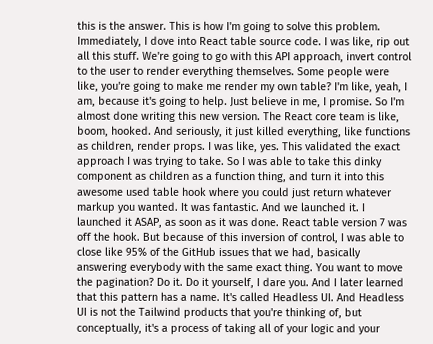this is the answer. This is how I'm going to solve this problem. Immediately, I dove into React table source code. I was like, rip out all this stuff. We're going to go with this API approach, invert control to the user to render everything themselves. Some people were like, you're going to make me render my own table? I'm like, yeah, I am, because it's going to help. Just believe in me, I promise. So I'm almost done writing this new version. The React core team is like, boom, hooked. And seriously, it just killed everything, like functions as children, render props. I was like, yes. This validated the exact approach I was trying to take. So I was able to take this dinky component as children as a function thing, and turn it into this awesome used table hook where you could just return whatever markup you wanted. It was fantastic. And we launched it. I launched it ASAP, as soon as it was done. React table version 7 was off the hook. But because of this inversion of control, I was able to close like 95% of the GitHub issues that we had, basically answering everybody with the same exact thing. You want to move the pagination? Do it. Do it yourself, I dare you. And I later learned that this pattern has a name. It's called Headless UI. And Headless UI is not the Tailwind products that you're thinking of, but conceptually, it's a process of taking all of your logic and your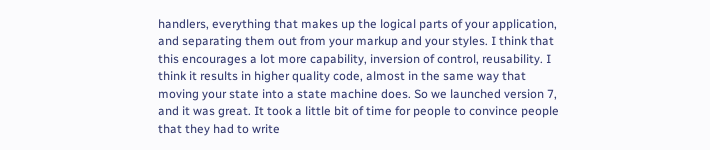handlers, everything that makes up the logical parts of your application, and separating them out from your markup and your styles. I think that this encourages a lot more capability, inversion of control, reusability. I think it results in higher quality code, almost in the same way that moving your state into a state machine does. So we launched version 7, and it was great. It took a little bit of time for people to convince people that they had to write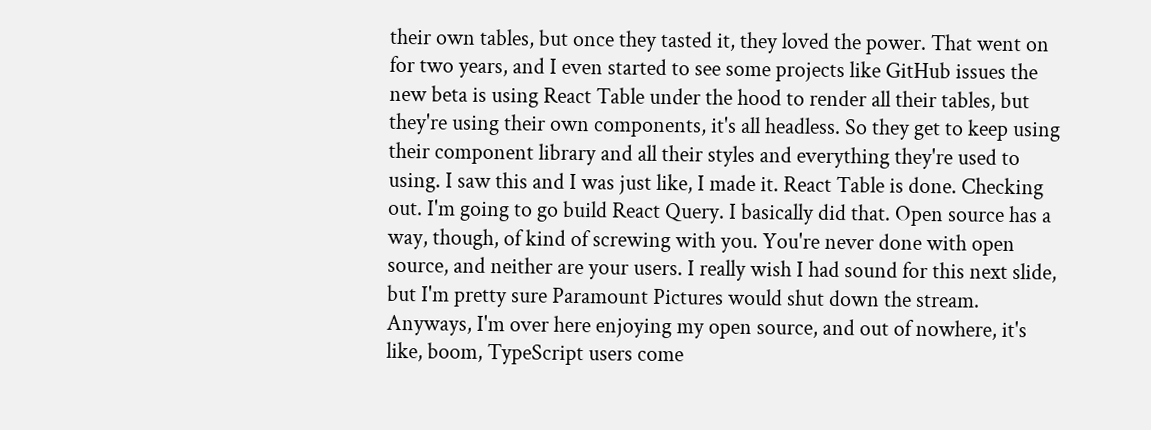their own tables, but once they tasted it, they loved the power. That went on for two years, and I even started to see some projects like GitHub issues the new beta is using React Table under the hood to render all their tables, but they're using their own components, it's all headless. So they get to keep using their component library and all their styles and everything they're used to using. I saw this and I was just like, I made it. React Table is done. Checking out. I'm going to go build React Query. I basically did that. Open source has a way, though, of kind of screwing with you. You're never done with open source, and neither are your users. I really wish I had sound for this next slide, but I'm pretty sure Paramount Pictures would shut down the stream. Anyways, I'm over here enjoying my open source, and out of nowhere, it's like, boom, TypeScript users come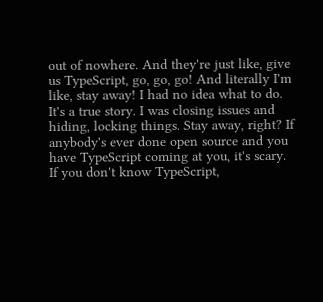out of nowhere. And they're just like, give us TypeScript, go, go, go! And literally I'm like, stay away! I had no idea what to do. It's a true story. I was closing issues and hiding, locking things. Stay away, right? If anybody's ever done open source and you have TypeScript coming at you, it's scary. If you don't know TypeScript,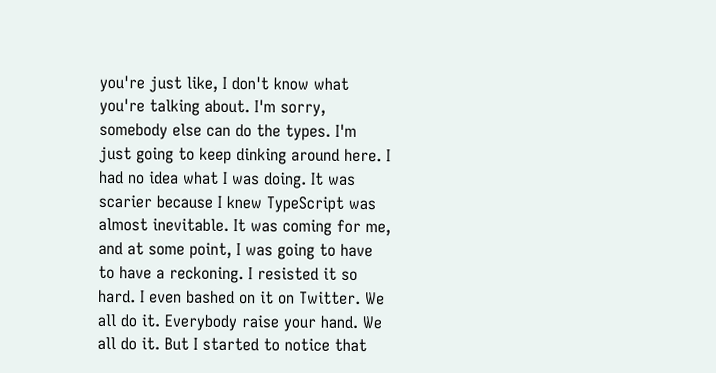you're just like, I don't know what you're talking about. I'm sorry, somebody else can do the types. I'm just going to keep dinking around here. I had no idea what I was doing. It was scarier because I knew TypeScript was almost inevitable. It was coming for me, and at some point, I was going to have to have a reckoning. I resisted it so hard. I even bashed on it on Twitter. We all do it. Everybody raise your hand. We all do it. But I started to notice that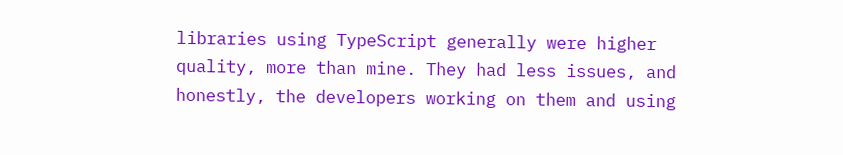libraries using TypeScript generally were higher quality, more than mine. They had less issues, and honestly, the developers working on them and using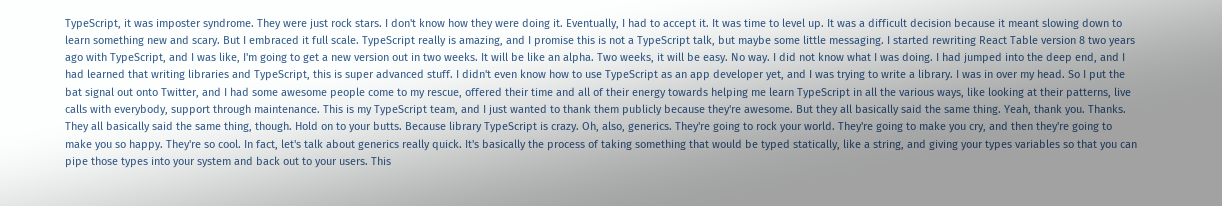TypeScript, it was imposter syndrome. They were just rock stars. I don't know how they were doing it. Eventually, I had to accept it. It was time to level up. It was a difficult decision because it meant slowing down to learn something new and scary. But I embraced it full scale. TypeScript really is amazing, and I promise this is not a TypeScript talk, but maybe some little messaging. I started rewriting React Table version 8 two years ago with TypeScript, and I was like, I'm going to get a new version out in two weeks. It will be like an alpha. Two weeks, it will be easy. No way. I did not know what I was doing. I had jumped into the deep end, and I had learned that writing libraries and TypeScript, this is super advanced stuff. I didn't even know how to use TypeScript as an app developer yet, and I was trying to write a library. I was in over my head. So I put the bat signal out onto Twitter, and I had some awesome people come to my rescue, offered their time and all of their energy towards helping me learn TypeScript in all the various ways, like looking at their patterns, live calls with everybody, support through maintenance. This is my TypeScript team, and I just wanted to thank them publicly because they're awesome. But they all basically said the same thing. Yeah, thank you. Thanks. They all basically said the same thing, though. Hold on to your butts. Because library TypeScript is crazy. Oh, also, generics. They're going to rock your world. They're going to make you cry, and then they're going to make you so happy. They're so cool. In fact, let's talk about generics really quick. It's basically the process of taking something that would be typed statically, like a string, and giving your types variables so that you can pipe those types into your system and back out to your users. This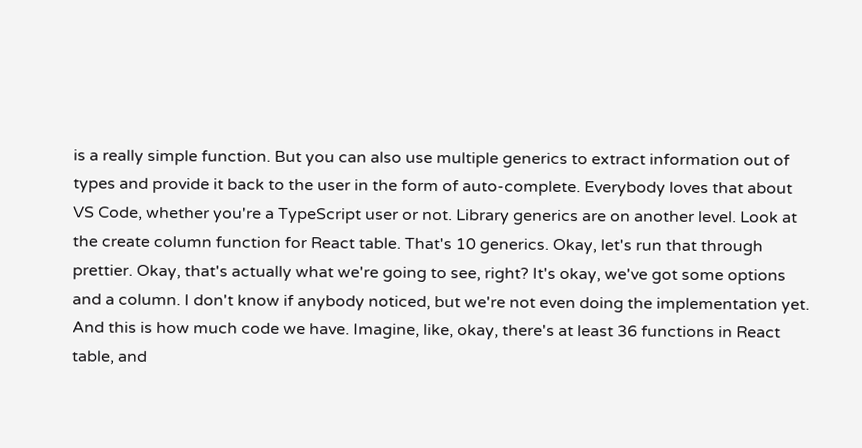is a really simple function. But you can also use multiple generics to extract information out of types and provide it back to the user in the form of auto-complete. Everybody loves that about VS Code, whether you're a TypeScript user or not. Library generics are on another level. Look at the create column function for React table. That's 10 generics. Okay, let's run that through prettier. Okay, that's actually what we're going to see, right? It's okay, we've got some options and a column. I don't know if anybody noticed, but we're not even doing the implementation yet. And this is how much code we have. Imagine, like, okay, there's at least 36 functions in React table, and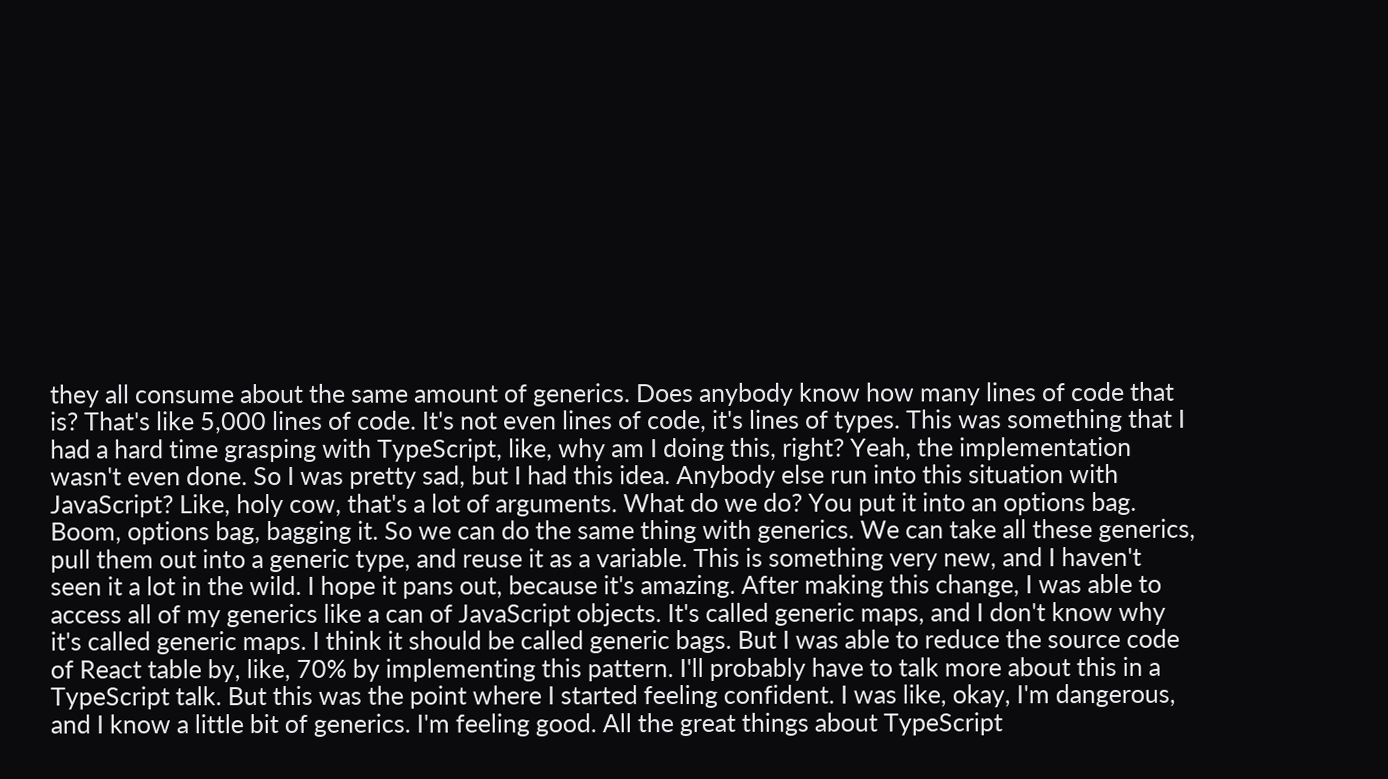they all consume about the same amount of generics. Does anybody know how many lines of code that is? That's like 5,000 lines of code. It's not even lines of code, it's lines of types. This was something that I had a hard time grasping with TypeScript, like, why am I doing this, right? Yeah, the implementation wasn't even done. So I was pretty sad, but I had this idea. Anybody else run into this situation with JavaScript? Like, holy cow, that's a lot of arguments. What do we do? You put it into an options bag. Boom, options bag, bagging it. So we can do the same thing with generics. We can take all these generics, pull them out into a generic type, and reuse it as a variable. This is something very new, and I haven't seen it a lot in the wild. I hope it pans out, because it's amazing. After making this change, I was able to access all of my generics like a can of JavaScript objects. It's called generic maps, and I don't know why it's called generic maps. I think it should be called generic bags. But I was able to reduce the source code of React table by, like, 70% by implementing this pattern. I'll probably have to talk more about this in a TypeScript talk. But this was the point where I started feeling confident. I was like, okay, I'm dangerous, and I know a little bit of generics. I'm feeling good. All the great things about TypeScript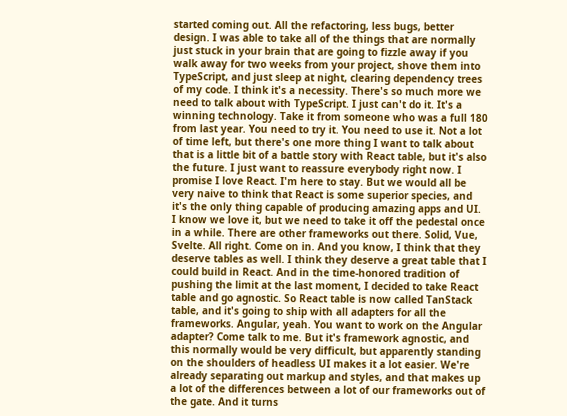started coming out. All the refactoring, less bugs, better design. I was able to take all of the things that are normally just stuck in your brain that are going to fizzle away if you walk away for two weeks from your project, shove them into TypeScript, and just sleep at night, clearing dependency trees of my code. I think it's a necessity. There's so much more we need to talk about with TypeScript. I just can't do it. It's a winning technology. Take it from someone who was a full 180 from last year. You need to try it. You need to use it. Not a lot of time left, but there's one more thing I want to talk about that is a little bit of a battle story with React table, but it's also the future. I just want to reassure everybody right now. I promise I love React. I'm here to stay. But we would all be very naive to think that React is some superior species, and it's the only thing capable of producing amazing apps and UI. I know we love it, but we need to take it off the pedestal once in a while. There are other frameworks out there. Solid, Vue, Svelte. All right. Come on in. And you know, I think that they deserve tables as well. I think they deserve a great table that I could build in React. And in the time-honored tradition of pushing the limit at the last moment, I decided to take React table and go agnostic. So React table is now called TanStack table, and it's going to ship with all adapters for all the frameworks. Angular, yeah. You want to work on the Angular adapter? Come talk to me. But it's framework agnostic, and this normally would be very difficult, but apparently standing on the shoulders of headless UI makes it a lot easier. We're already separating out markup and styles, and that makes up a lot of the differences between a lot of our frameworks out of the gate. And it turns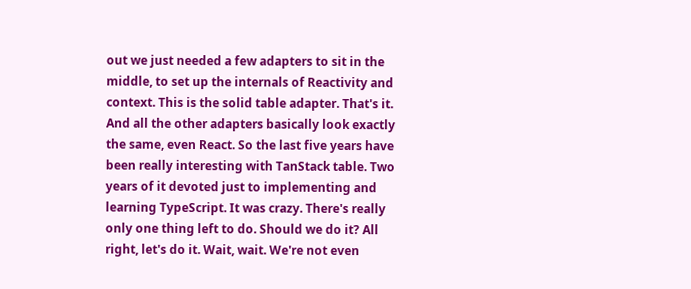out we just needed a few adapters to sit in the middle, to set up the internals of Reactivity and context. This is the solid table adapter. That's it. And all the other adapters basically look exactly the same, even React. So the last five years have been really interesting with TanStack table. Two years of it devoted just to implementing and learning TypeScript. It was crazy. There's really only one thing left to do. Should we do it? All right, let's do it. Wait, wait. We're not even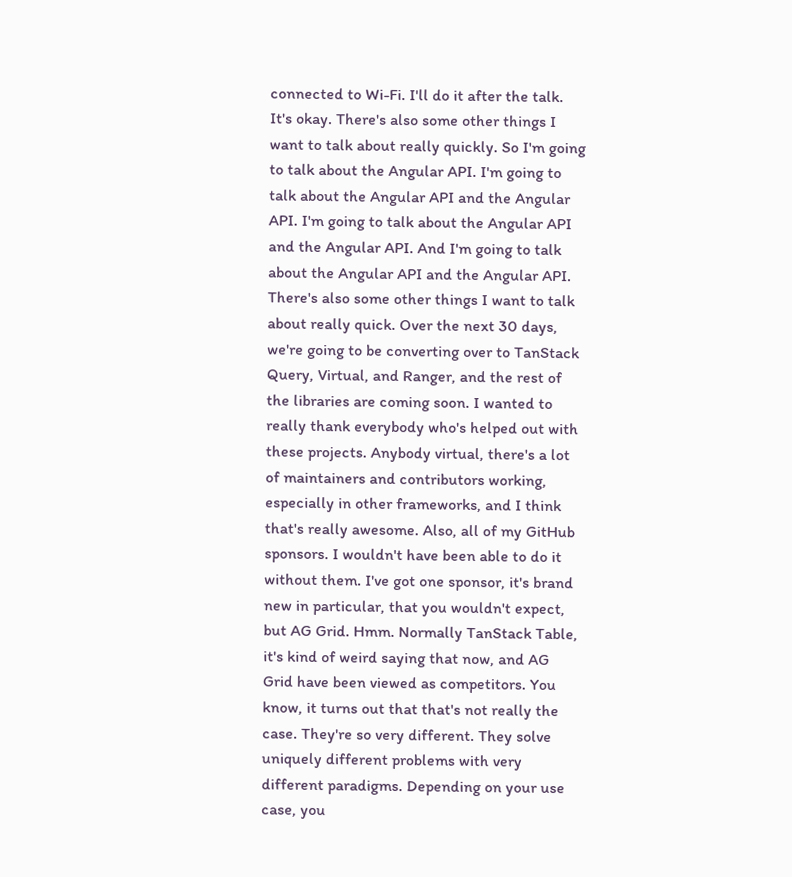connected to Wi-Fi. I'll do it after the talk. It's okay. There's also some other things I want to talk about really quickly. So I'm going to talk about the Angular API. I'm going to talk about the Angular API and the Angular API. I'm going to talk about the Angular API and the Angular API. And I'm going to talk about the Angular API and the Angular API. There's also some other things I want to talk about really quick. Over the next 30 days, we're going to be converting over to TanStack Query, Virtual, and Ranger, and the rest of the libraries are coming soon. I wanted to really thank everybody who's helped out with these projects. Anybody virtual, there's a lot of maintainers and contributors working, especially in other frameworks, and I think that's really awesome. Also, all of my GitHub sponsors. I wouldn't have been able to do it without them. I've got one sponsor, it's brand new in particular, that you wouldn't expect, but AG Grid. Hmm. Normally TanStack Table, it's kind of weird saying that now, and AG Grid have been viewed as competitors. You know, it turns out that that's not really the case. They're so very different. They solve uniquely different problems with very different paradigms. Depending on your use case, you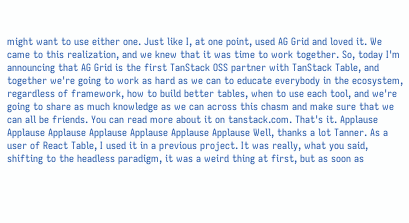might want to use either one. Just like I, at one point, used AG Grid and loved it. We came to this realization, and we knew that it was time to work together. So, today I'm announcing that AG Grid is the first TanStack OSS partner with TanStack Table, and together we're going to work as hard as we can to educate everybody in the ecosystem, regardless of framework, how to build better tables, when to use each tool, and we're going to share as much knowledge as we can across this chasm and make sure that we can all be friends. You can read more about it on tanstack.com. That's it. Applause Applause Applause Applause Applause Applause Applause Well, thanks a lot Tanner. As a user of React Table, I used it in a previous project. It was really, what you said, shifting to the headless paradigm, it was a weird thing at first, but as soon as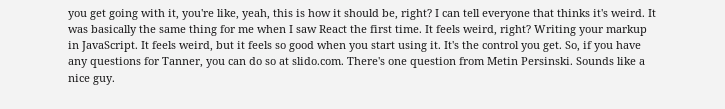you get going with it, you're like, yeah, this is how it should be, right? I can tell everyone that thinks it's weird. It was basically the same thing for me when I saw React the first time. It feels weird, right? Writing your markup in JavaScript. It feels weird, but it feels so good when you start using it. It's the control you get. So, if you have any questions for Tanner, you can do so at slido.com. There's one question from Metin Persinski. Sounds like a nice guy.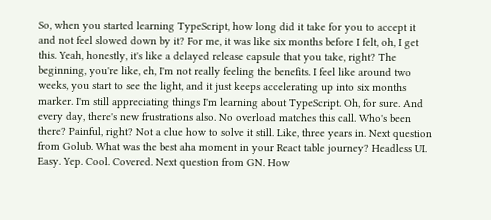So, when you started learning TypeScript, how long did it take for you to accept it and not feel slowed down by it? For me, it was like six months before I felt, oh, I get this. Yeah, honestly, it's like a delayed release capsule that you take, right? The beginning, you're like, eh, I'm not really feeling the benefits. I feel like around two weeks, you start to see the light, and it just keeps accelerating up into six months marker. I'm still appreciating things I'm learning about TypeScript. Oh, for sure. And every day, there's new frustrations also. No overload matches this call. Who's been there? Painful, right? Not a clue how to solve it still. Like, three years in. Next question from Golub. What was the best aha moment in your React table journey? Headless UI. Easy. Yep. Cool. Covered. Next question from GN. How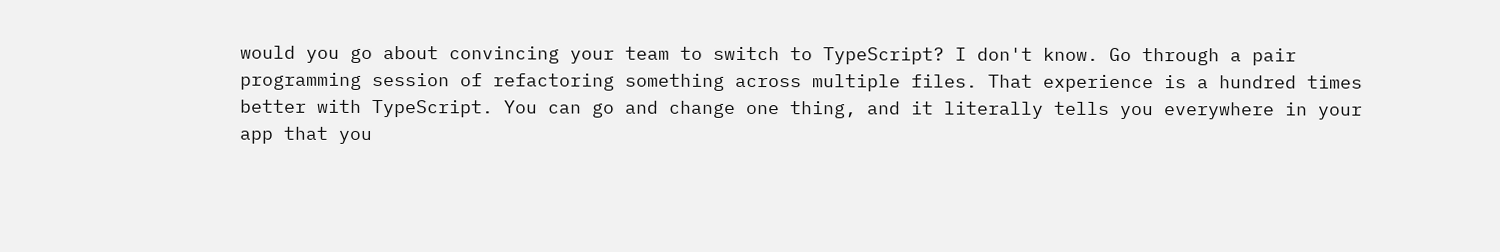would you go about convincing your team to switch to TypeScript? I don't know. Go through a pair programming session of refactoring something across multiple files. That experience is a hundred times better with TypeScript. You can go and change one thing, and it literally tells you everywhere in your app that you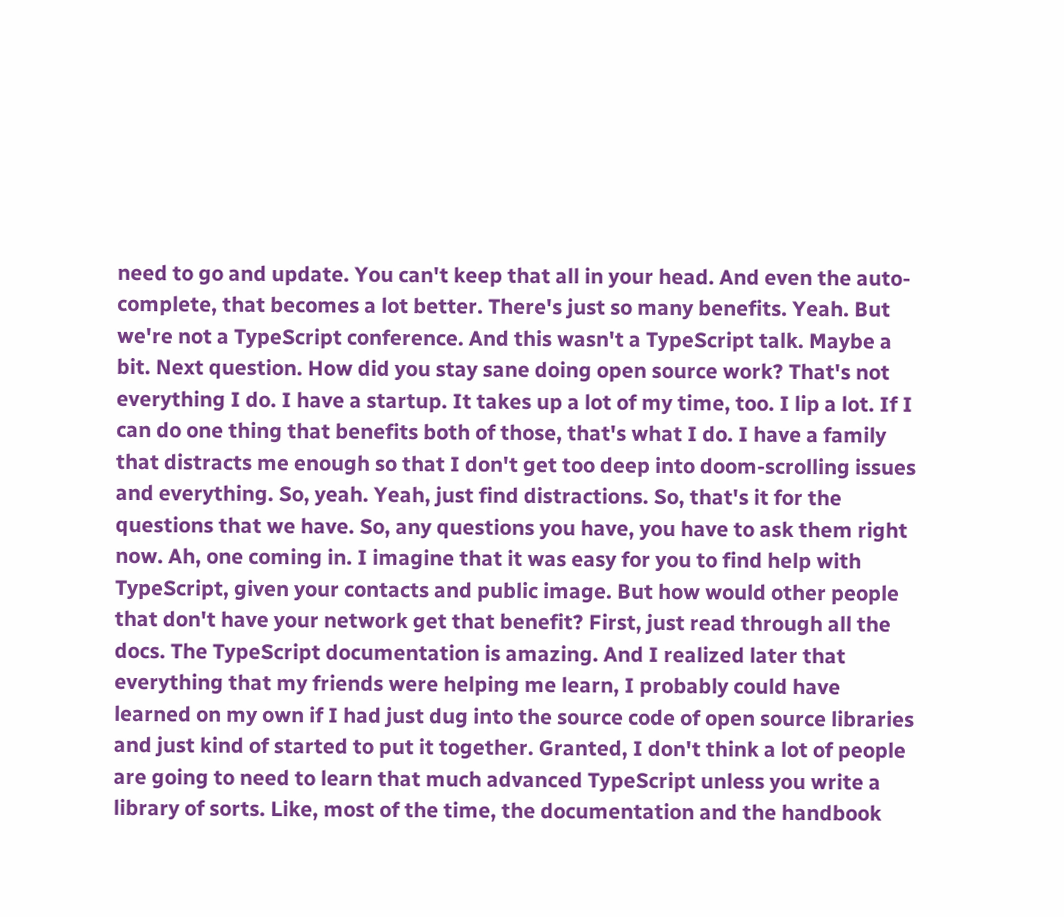need to go and update. You can't keep that all in your head. And even the auto-complete, that becomes a lot better. There's just so many benefits. Yeah. But we're not a TypeScript conference. And this wasn't a TypeScript talk. Maybe a bit. Next question. How did you stay sane doing open source work? That's not everything I do. I have a startup. It takes up a lot of my time, too. I lip a lot. If I can do one thing that benefits both of those, that's what I do. I have a family that distracts me enough so that I don't get too deep into doom-scrolling issues and everything. So, yeah. Yeah, just find distractions. So, that's it for the questions that we have. So, any questions you have, you have to ask them right now. Ah, one coming in. I imagine that it was easy for you to find help with TypeScript, given your contacts and public image. But how would other people that don't have your network get that benefit? First, just read through all the docs. The TypeScript documentation is amazing. And I realized later that everything that my friends were helping me learn, I probably could have learned on my own if I had just dug into the source code of open source libraries and just kind of started to put it together. Granted, I don't think a lot of people are going to need to learn that much advanced TypeScript unless you write a library of sorts. Like, most of the time, the documentation and the handbook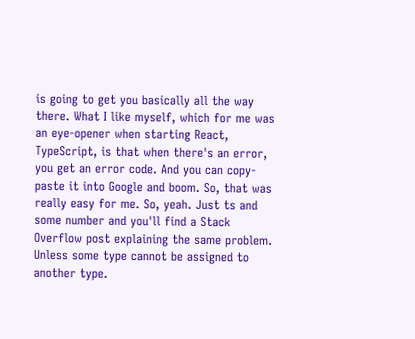is going to get you basically all the way there. What I like myself, which for me was an eye-opener when starting React, TypeScript, is that when there's an error, you get an error code. And you can copy-paste it into Google and boom. So, that was really easy for me. So, yeah. Just ts and some number and you'll find a Stack Overflow post explaining the same problem. Unless some type cannot be assigned to another type.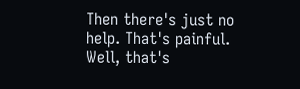Then there's just no help. That's painful. Well, that's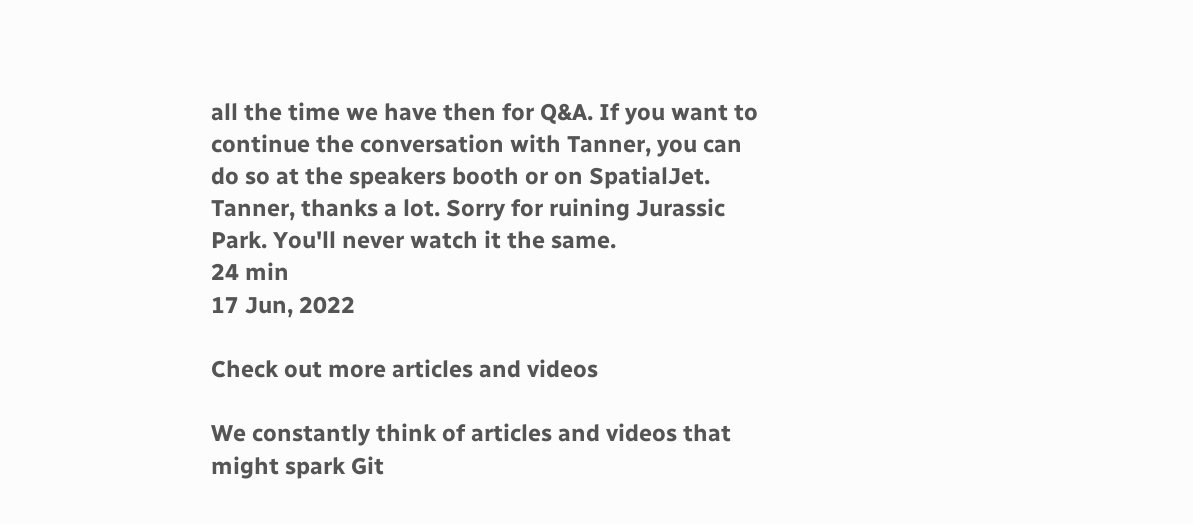all the time we have then for Q&A. If you want to continue the conversation with Tanner, you can do so at the speakers booth or on SpatialJet. Tanner, thanks a lot. Sorry for ruining Jurassic Park. You'll never watch it the same.
24 min
17 Jun, 2022

Check out more articles and videos

We constantly think of articles and videos that might spark Git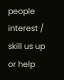people interest / skill us up or help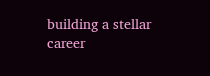building a stellar career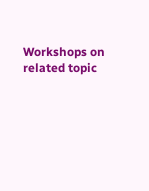Workshops on related topic